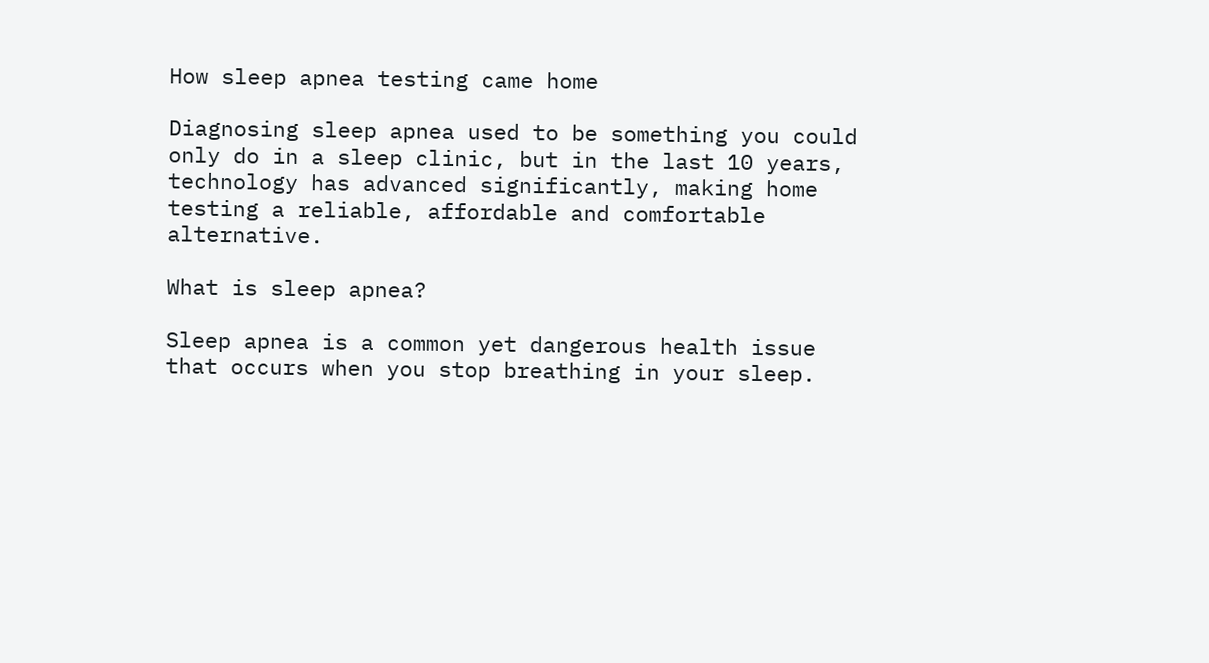How sleep apnea testing came home

Diagnosing sleep apnea used to be something you could only do in a sleep clinic, but in the last 10 years, technology has advanced significantly, making home testing a reliable, affordable and comfortable alternative.

What is sleep apnea?

Sleep apnea is a common yet dangerous health issue that occurs when you stop breathing in your sleep.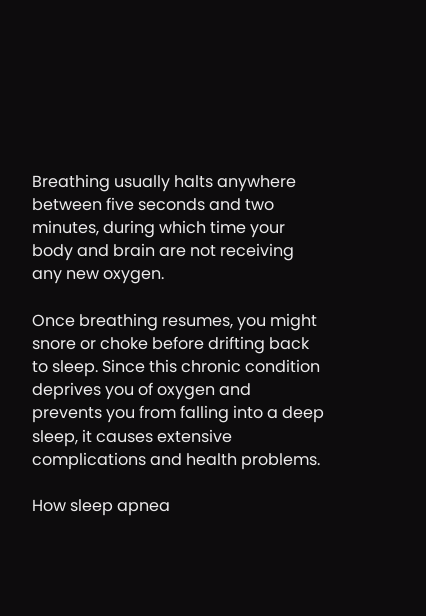Breathing usually halts anywhere between five seconds and two minutes, during which time your body and brain are not receiving any new oxygen.

Once breathing resumes, you might snore or choke before drifting back to sleep. Since this chronic condition deprives you of oxygen and prevents you from falling into a deep sleep, it causes extensive complications and health problems.

How sleep apnea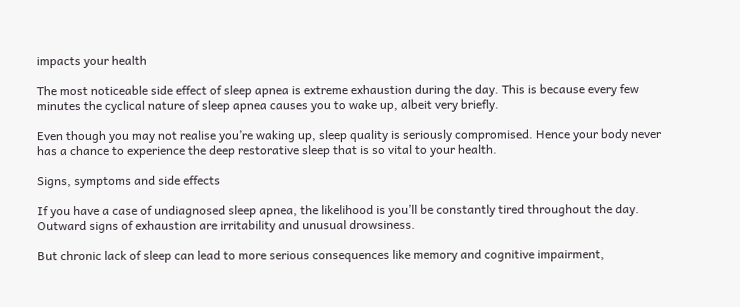impacts your health

The most noticeable side effect of sleep apnea is extreme exhaustion during the day. This is because every few minutes the cyclical nature of sleep apnea causes you to wake up, albeit very briefly.

Even though you may not realise you’re waking up, sleep quality is seriously compromised. Hence your body never has a chance to experience the deep restorative sleep that is so vital to your health.

Signs, symptoms and side effects

If you have a case of undiagnosed sleep apnea, the likelihood is you’ll be constantly tired throughout the day. Outward signs of exhaustion are irritability and unusual drowsiness.

But chronic lack of sleep can lead to more serious consequences like memory and cognitive impairment,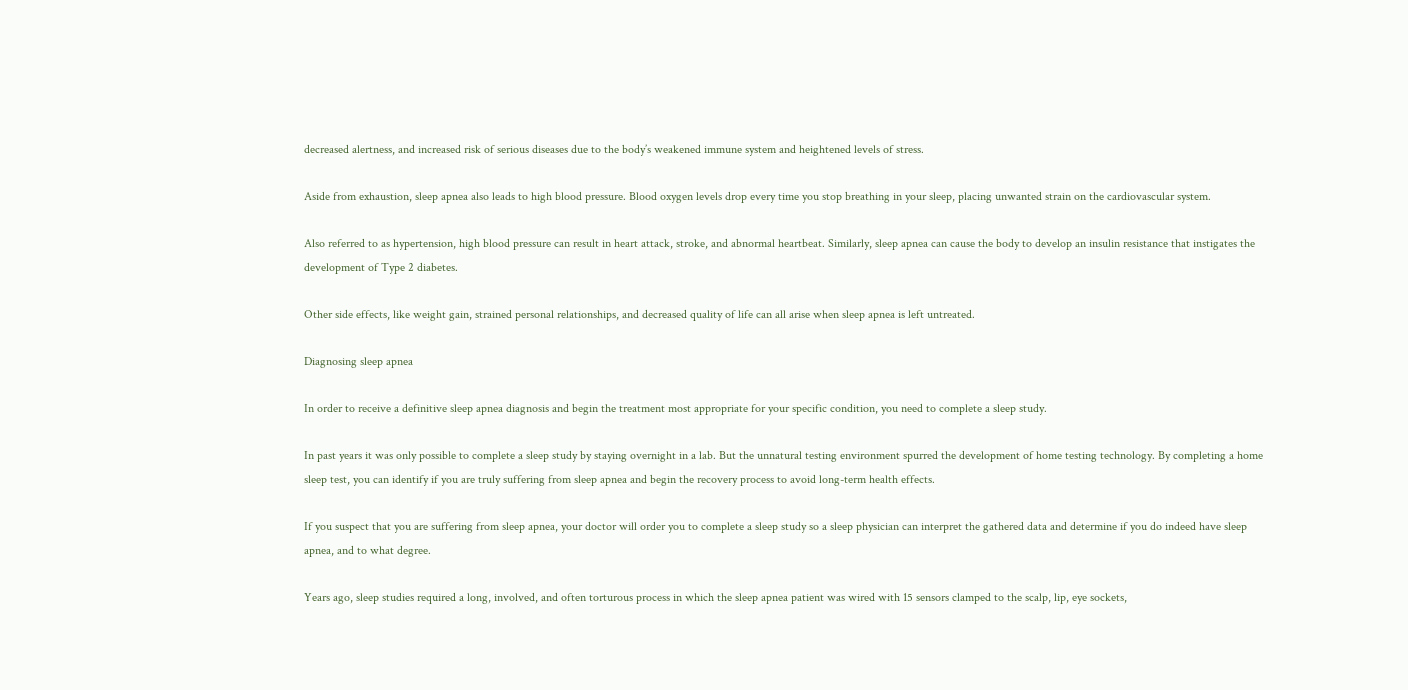decreased alertness, and increased risk of serious diseases due to the body’s weakened immune system and heightened levels of stress.

Aside from exhaustion, sleep apnea also leads to high blood pressure. Blood oxygen levels drop every time you stop breathing in your sleep, placing unwanted strain on the cardiovascular system.

Also referred to as hypertension, high blood pressure can result in heart attack, stroke, and abnormal heartbeat. Similarly, sleep apnea can cause the body to develop an insulin resistance that instigates the development of Type 2 diabetes.

Other side effects, like weight gain, strained personal relationships, and decreased quality of life can all arise when sleep apnea is left untreated.

Diagnosing sleep apnea

In order to receive a definitive sleep apnea diagnosis and begin the treatment most appropriate for your specific condition, you need to complete a sleep study.

In past years it was only possible to complete a sleep study by staying overnight in a lab. But the unnatural testing environment spurred the development of home testing technology. By completing a home sleep test, you can identify if you are truly suffering from sleep apnea and begin the recovery process to avoid long-term health effects.

If you suspect that you are suffering from sleep apnea, your doctor will order you to complete a sleep study so a sleep physician can interpret the gathered data and determine if you do indeed have sleep apnea, and to what degree.

Years ago, sleep studies required a long, involved, and often torturous process in which the sleep apnea patient was wired with 15 sensors clamped to the scalp, lip, eye sockets,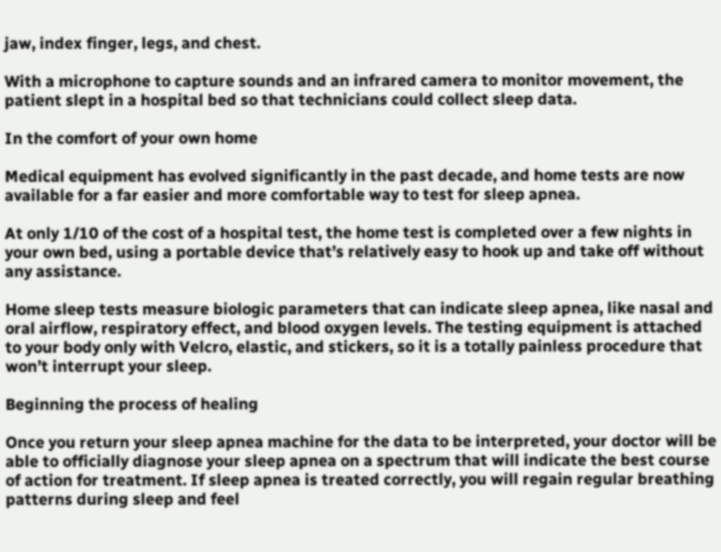jaw, index finger, legs, and chest.

With a microphone to capture sounds and an infrared camera to monitor movement, the patient slept in a hospital bed so that technicians could collect sleep data.

In the comfort of your own home

Medical equipment has evolved significantly in the past decade, and home tests are now available for a far easier and more comfortable way to test for sleep apnea.

At only 1/10 of the cost of a hospital test, the home test is completed over a few nights in your own bed, using a portable device that’s relatively easy to hook up and take off without any assistance.

Home sleep tests measure biologic parameters that can indicate sleep apnea, like nasal and oral airflow, respiratory effect, and blood oxygen levels. The testing equipment is attached to your body only with Velcro, elastic, and stickers, so it is a totally painless procedure that won’t interrupt your sleep.

Beginning the process of healing

Once you return your sleep apnea machine for the data to be interpreted, your doctor will be able to officially diagnose your sleep apnea on a spectrum that will indicate the best course of action for treatment. If sleep apnea is treated correctly, you will regain regular breathing patterns during sleep and feel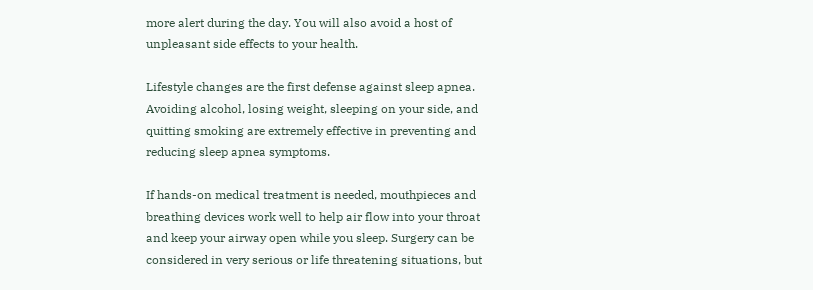more alert during the day. You will also avoid a host of unpleasant side effects to your health.

Lifestyle changes are the first defense against sleep apnea. Avoiding alcohol, losing weight, sleeping on your side, and quitting smoking are extremely effective in preventing and reducing sleep apnea symptoms.

If hands-on medical treatment is needed, mouthpieces and breathing devices work well to help air flow into your throat and keep your airway open while you sleep. Surgery can be considered in very serious or life threatening situations, but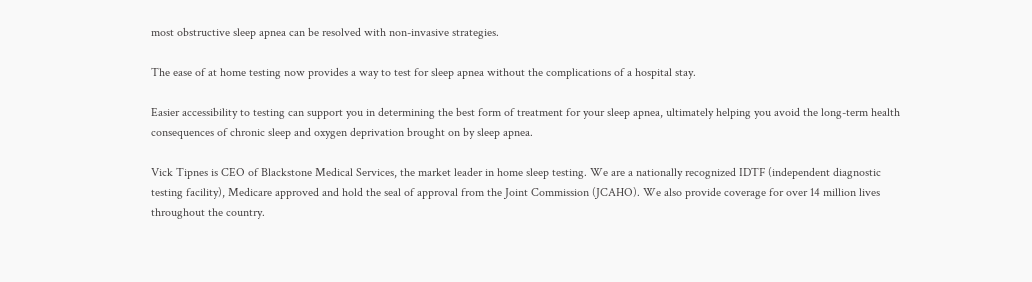most obstructive sleep apnea can be resolved with non-invasive strategies.

The ease of at home testing now provides a way to test for sleep apnea without the complications of a hospital stay.

Easier accessibility to testing can support you in determining the best form of treatment for your sleep apnea, ultimately helping you avoid the long-term health consequences of chronic sleep and oxygen deprivation brought on by sleep apnea.

Vick Tipnes is CEO of Blackstone Medical Services, the market leader in home sleep testing. We are a nationally recognized IDTF (independent diagnostic testing facility), Medicare approved and hold the seal of approval from the Joint Commission (JCAHO). We also provide coverage for over 14 million lives throughout the country.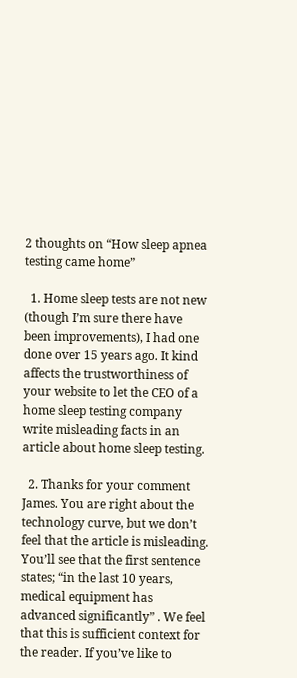2 thoughts on “How sleep apnea testing came home”

  1. Home sleep tests are not new (though I’m sure there have been improvements), I had one done over 15 years ago. It kind affects the trustworthiness of your website to let the CEO of a home sleep testing company write misleading facts in an article about home sleep testing.

  2. Thanks for your comment James. You are right about the technology curve, but we don’t feel that the article is misleading. You’ll see that the first sentence states; “in the last 10 years, medical equipment has advanced significantly” . We feel that this is sufficient context for the reader. If you’ve like to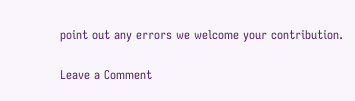point out any errors we welcome your contribution.

Leave a Comment